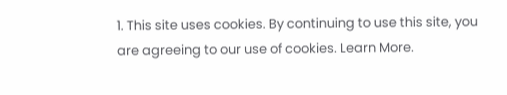1. This site uses cookies. By continuing to use this site, you are agreeing to our use of cookies. Learn More.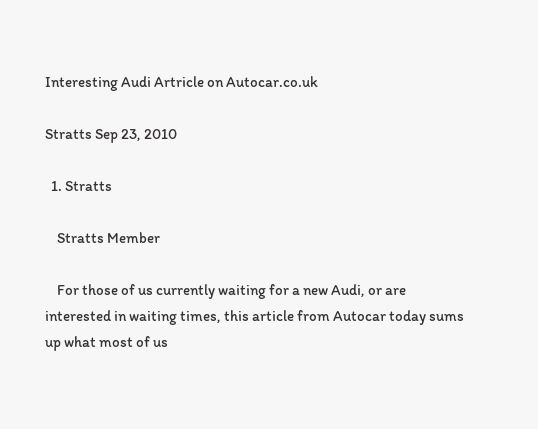Interesting Audi Artricle on Autocar.co.uk

Stratts Sep 23, 2010

  1. Stratts

    Stratts Member

    For those of us currently waiting for a new Audi, or are interested in waiting times, this article from Autocar today sums up what most of us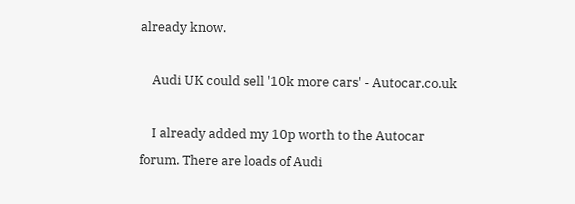already know.

    Audi UK could sell '10k more cars' - Autocar.co.uk

    I already added my 10p worth to the Autocar forum. There are loads of Audi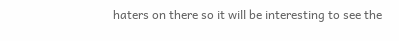haters on there so it will be interesting to see the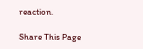reaction.

Share This Page